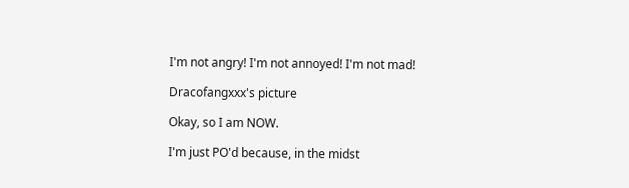I'm not angry! I'm not annoyed! I'm not mad!

Dracofangxxx's picture

Okay, so I am NOW.

I'm just PO'd because, in the midst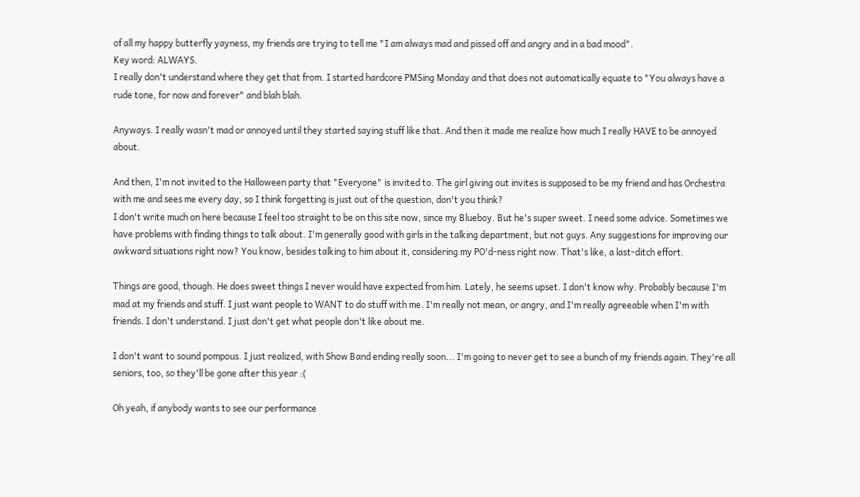of all my happy butterfly yayness, my friends are trying to tell me "I am always mad and pissed off and angry and in a bad mood".
Key word: ALWAYS.
I really don't understand where they get that from. I started hardcore PMSing Monday and that does not automatically equate to "You always have a rude tone, for now and forever" and blah blah.

Anyways. I really wasn't mad or annoyed until they started saying stuff like that. And then it made me realize how much I really HAVE to be annoyed about.

And then, I'm not invited to the Halloween party that "Everyone" is invited to. The girl giving out invites is supposed to be my friend and has Orchestra with me and sees me every day, so I think forgetting is just out of the question, don't you think?
I don't write much on here because I feel too straight to be on this site now, since my Blueboy. But he's super sweet. I need some advice. Sometimes we have problems with finding things to talk about. I'm generally good with girls in the talking department, but not guys. Any suggestions for improving our awkward situations right now? You know, besides talking to him about it, considering my PO'd-ness right now. That's like, a last-ditch effort.

Things are good, though. He does sweet things I never would have expected from him. Lately, he seems upset. I don't know why. Probably because I'm mad at my friends and stuff. I just want people to WANT to do stuff with me. I'm really not mean, or angry, and I'm really agreeable when I'm with friends. I don't understand. I just don't get what people don't like about me.

I don't want to sound pompous. I just realized, with Show Band ending really soon... I'm going to never get to see a bunch of my friends again. They're all seniors, too, so they'll be gone after this year :(

Oh yeah, if anybody wants to see our performance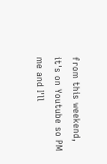from this weekend, it's on Youtube so PM me and I'll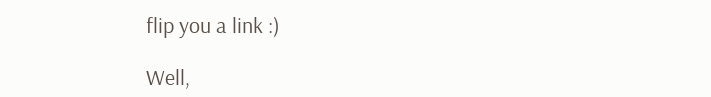flip you a link :)

Well,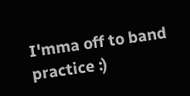I'mma off to band practice :)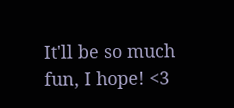It'll be so much fun, I hope! <3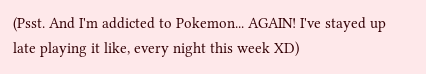(Psst. And I'm addicted to Pokemon... AGAIN! I've stayed up late playing it like, every night this week XD)